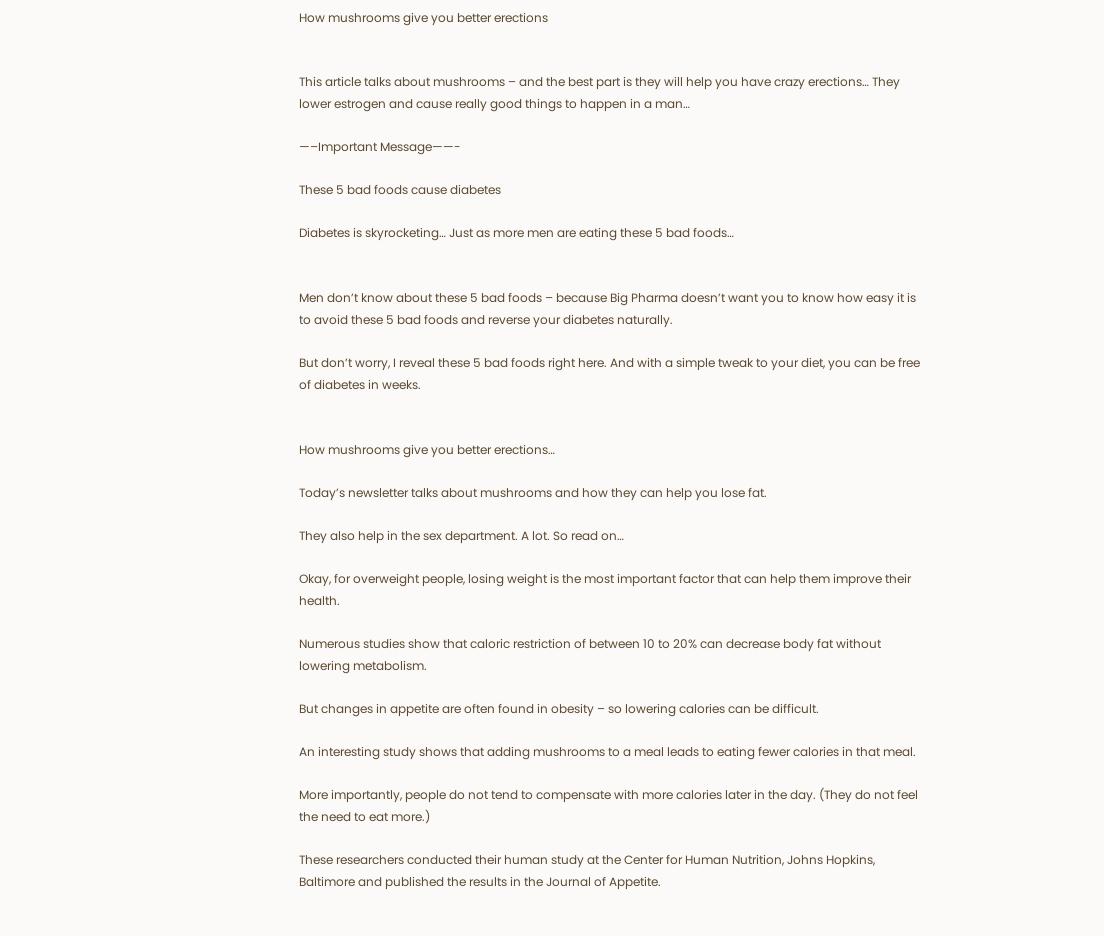How mushrooms give you better erections


This article talks about mushrooms – and the best part is they will help you have crazy erections… They lower estrogen and cause really good things to happen in a man…

—–Important Message——-

These 5 bad foods cause diabetes

Diabetes is skyrocketing… Just as more men are eating these 5 bad foods…


Men don’t know about these 5 bad foods – because Big Pharma doesn’t want you to know how easy it is to avoid these 5 bad foods and reverse your diabetes naturally.

But don’t worry, I reveal these 5 bad foods right here. And with a simple tweak to your diet, you can be free of diabetes in weeks.


How mushrooms give you better erections…

Today’s newsletter talks about mushrooms and how they can help you lose fat.

They also help in the sex department. A lot. So read on…

Okay, for overweight people, losing weight is the most important factor that can help them improve their health.

Numerous studies show that caloric restriction of between 10 to 20% can decrease body fat without lowering metabolism.

But changes in appetite are often found in obesity – so lowering calories can be difficult.

An interesting study shows that adding mushrooms to a meal leads to eating fewer calories in that meal.

More importantly, people do not tend to compensate with more calories later in the day. (They do not feel the need to eat more.)

These researchers conducted their human study at the Center for Human Nutrition, Johns Hopkins, Baltimore and published the results in the Journal of Appetite.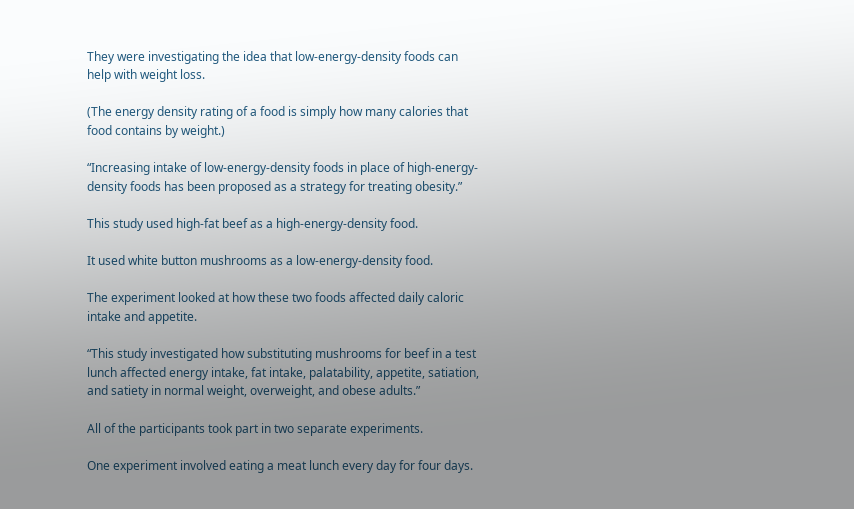They were investigating the idea that low-energy-density foods can help with weight loss.

(The energy density rating of a food is simply how many calories that food contains by weight.)

“Increasing intake of low-energy-density foods in place of high-energy-density foods has been proposed as a strategy for treating obesity.”

This study used high-fat beef as a high-energy-density food.

It used white button mushrooms as a low-energy-density food.

The experiment looked at how these two foods affected daily caloric intake and appetite.

“This study investigated how substituting mushrooms for beef in a test lunch affected energy intake, fat intake, palatability, appetite, satiation, and satiety in normal weight, overweight, and obese adults.”

All of the participants took part in two separate experiments.

One experiment involved eating a meat lunch every day for four days.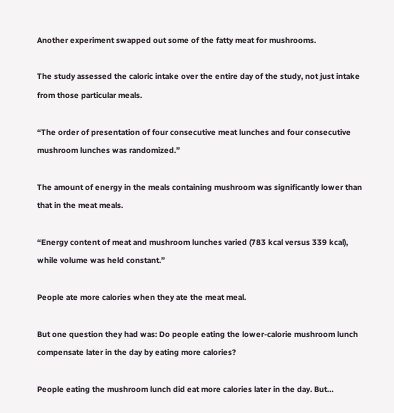Another experiment swapped out some of the fatty meat for mushrooms.

The study assessed the caloric intake over the entire day of the study, not just intake from those particular meals.

“The order of presentation of four consecutive meat lunches and four consecutive mushroom lunches was randomized.”

The amount of energy in the meals containing mushroom was significantly lower than that in the meat meals.

“Energy content of meat and mushroom lunches varied (783 kcal versus 339 kcal), while volume was held constant.”

People ate more calories when they ate the meat meal.

But one question they had was: Do people eating the lower-calorie mushroom lunch compensate later in the day by eating more calories?

People eating the mushroom lunch did eat more calories later in the day. But…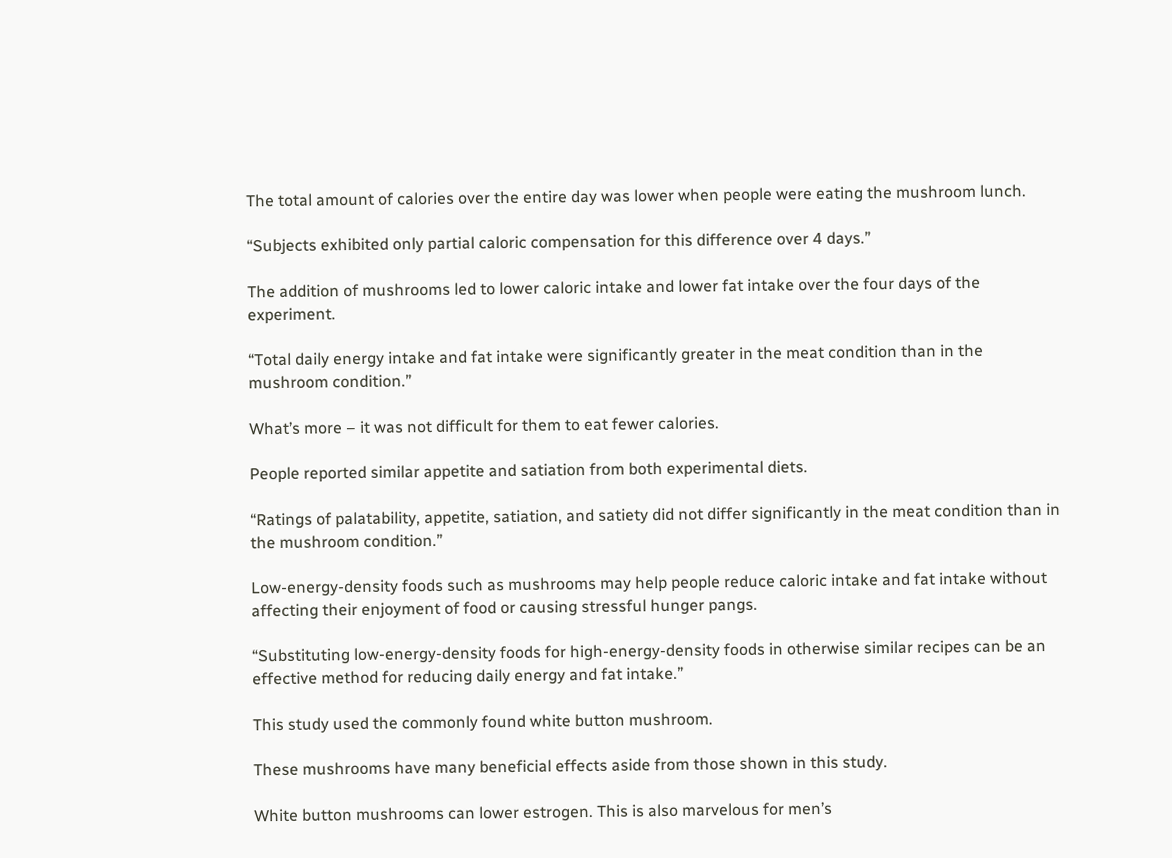The total amount of calories over the entire day was lower when people were eating the mushroom lunch.

“Subjects exhibited only partial caloric compensation for this difference over 4 days.”

The addition of mushrooms led to lower caloric intake and lower fat intake over the four days of the experiment.

“Total daily energy intake and fat intake were significantly greater in the meat condition than in the mushroom condition.”

What’s more – it was not difficult for them to eat fewer calories.

People reported similar appetite and satiation from both experimental diets.

“Ratings of palatability, appetite, satiation, and satiety did not differ significantly in the meat condition than in the mushroom condition.”

Low-energy-density foods such as mushrooms may help people reduce caloric intake and fat intake without affecting their enjoyment of food or causing stressful hunger pangs.

“Substituting low-energy-density foods for high-energy-density foods in otherwise similar recipes can be an effective method for reducing daily energy and fat intake.”

This study used the commonly found white button mushroom.

These mushrooms have many beneficial effects aside from those shown in this study.

White button mushrooms can lower estrogen. This is also marvelous for men’s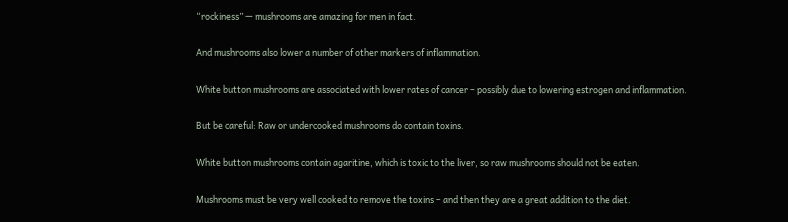“rockiness” — mushrooms are amazing for men in fact.

And mushrooms also lower a number of other markers of inflammation.

White button mushrooms are associated with lower rates of cancer – possibly due to lowering estrogen and inflammation.

But be careful: Raw or undercooked mushrooms do contain toxins.

White button mushrooms contain agaritine, which is toxic to the liver, so raw mushrooms should not be eaten.

Mushrooms must be very well cooked to remove the toxins – and then they are a great addition to the diet.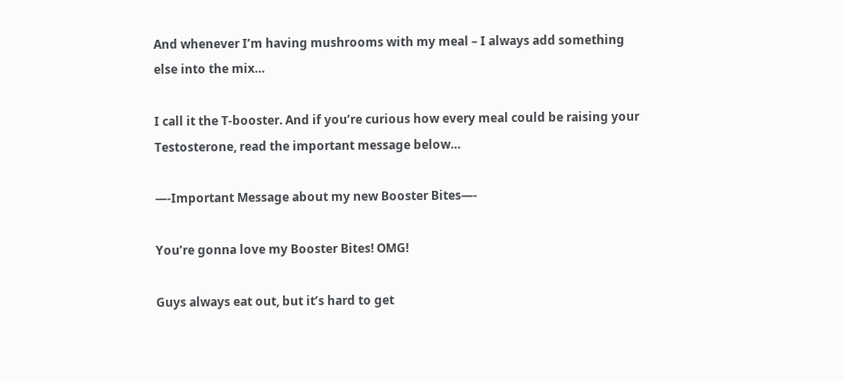And whenever I’m having mushrooms with my meal – I always add something else into the mix…

I call it the T-booster. And if you’re curious how every meal could be raising your Testosterone, read the important message below…

—-Important Message about my new Booster Bites—-

You’re gonna love my Booster Bites! OMG!

Guys always eat out, but it’s hard to get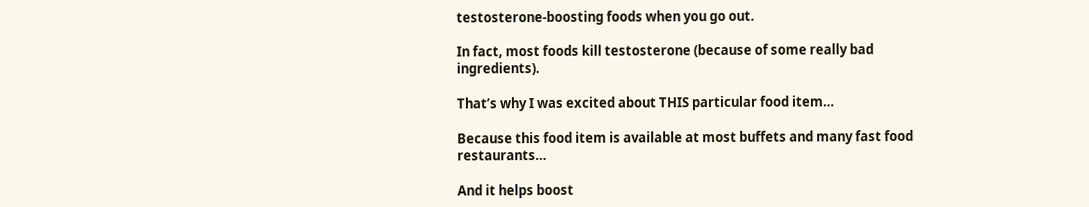testosterone-boosting foods when you go out.

In fact, most foods kill testosterone (because of some really bad ingredients).

That’s why I was excited about THIS particular food item…

Because this food item is available at most buffets and many fast food restaurants…

And it helps boost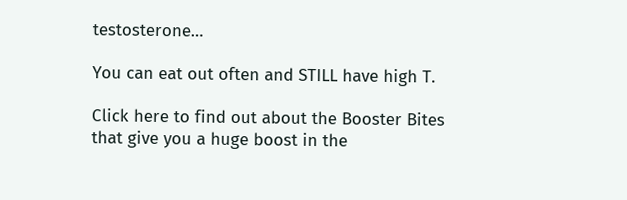testosterone…

You can eat out often and STILL have high T.

Click here to find out about the Booster Bites that give you a huge boost in the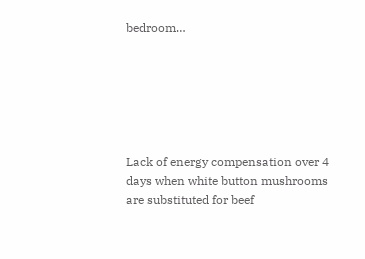bedroom…






Lack of energy compensation over 4 days when white button mushrooms are substituted for beef